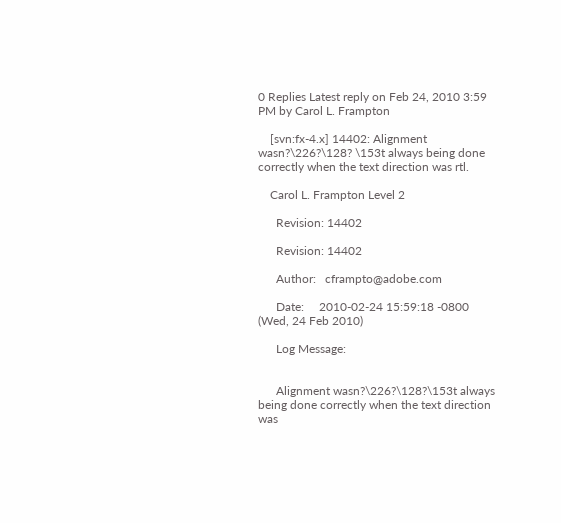0 Replies Latest reply on Feb 24, 2010 3:59 PM by Carol L. Frampton

    [svn:fx-4.x] 14402: Alignment wasn?\226?\128? \153t always being done correctly when the text direction was rtl.

    Carol L. Frampton Level 2

      Revision: 14402

      Revision: 14402

      Author:   cframpto@adobe.com

      Date:     2010-02-24 15:59:18 -0800 (Wed, 24 Feb 2010)

      Log Message:


      Alignment wasn?\226?\128?\153t always being done correctly when the text direction was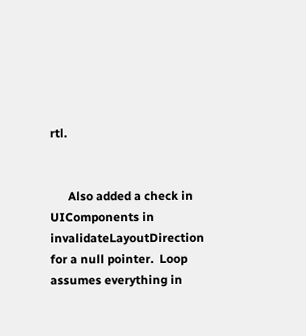rtl.


      Also added a check in UIComponents in invalidateLayoutDirection for a null pointer.  Loop assumes everything in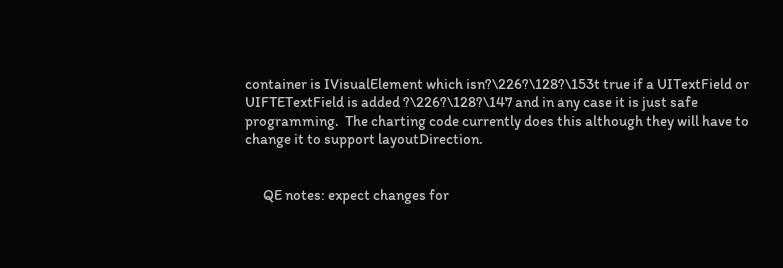container is IVisualElement which isn?\226?\128?\153t true if a UITextField or UIFTETextField is added ?\226?\128?\147 and in any case it is just safe programming.  The charting code currently does this although they will have to change it to support layoutDirection.


      QE notes: expect changes for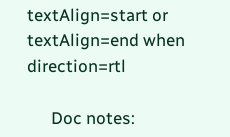textAlign=start or textAlign=end when direction=rtl

      Doc notes: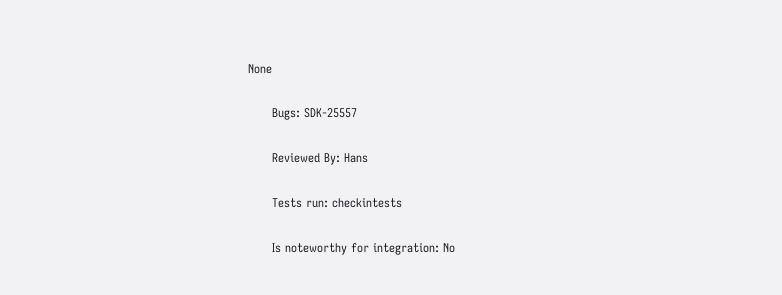None

      Bugs: SDK-25557

      Reviewed By: Hans

      Tests run: checkintests

      Is noteworthy for integration: No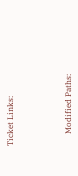Ticket Links:




      Modified Paths: